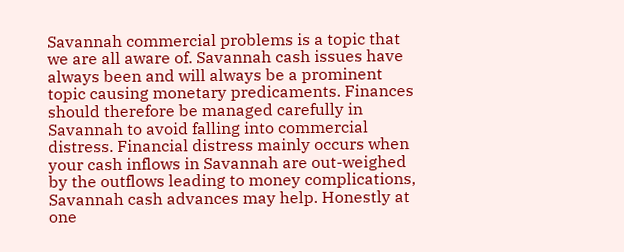Savannah commercial problems is a topic that we are all aware of. Savannah cash issues have always been and will always be a prominent topic causing monetary predicaments. Finances should therefore be managed carefully in Savannah to avoid falling into commercial distress. Financial distress mainly occurs when your cash inflows in Savannah are out-weighed by the outflows leading to money complications, Savannah cash advances may help. Honestly at one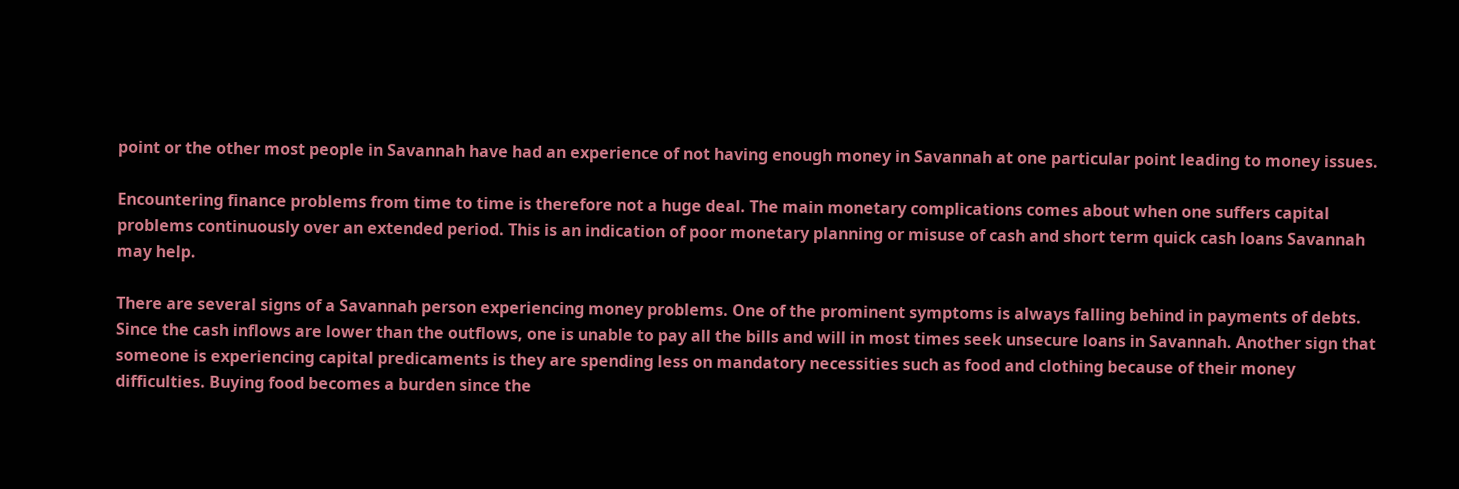point or the other most people in Savannah have had an experience of not having enough money in Savannah at one particular point leading to money issues.

Encountering finance problems from time to time is therefore not a huge deal. The main monetary complications comes about when one suffers capital problems continuously over an extended period. This is an indication of poor monetary planning or misuse of cash and short term quick cash loans Savannah may help.

There are several signs of a Savannah person experiencing money problems. One of the prominent symptoms is always falling behind in payments of debts. Since the cash inflows are lower than the outflows, one is unable to pay all the bills and will in most times seek unsecure loans in Savannah. Another sign that someone is experiencing capital predicaments is they are spending less on mandatory necessities such as food and clothing because of their money difficulties. Buying food becomes a burden since the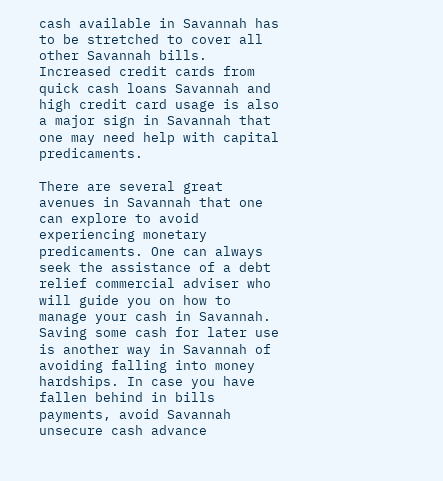cash available in Savannah has to be stretched to cover all other Savannah bills. Increased credit cards from quick cash loans Savannah and high credit card usage is also a major sign in Savannah that one may need help with capital predicaments.

There are several great avenues in Savannah that one can explore to avoid experiencing monetary predicaments. One can always seek the assistance of a debt relief commercial adviser who will guide you on how to manage your cash in Savannah. Saving some cash for later use is another way in Savannah of avoiding falling into money hardships. In case you have fallen behind in bills payments, avoid Savannah unsecure cash advance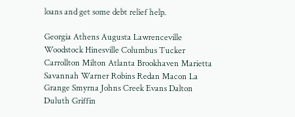loans and get some debt relief help.

Georgia Athens Augusta Lawrenceville Woodstock Hinesville Columbus Tucker Carrollton Milton Atlanta Brookhaven Marietta Savannah Warner Robins Redan Macon La Grange Smyrna Johns Creek Evans Dalton Duluth Griffin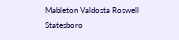Mableton Valdosta Roswell Statesboro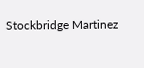Stockbridge Martinez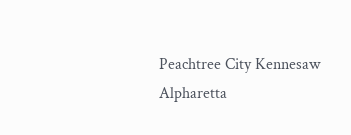Peachtree City Kennesaw Alpharetta